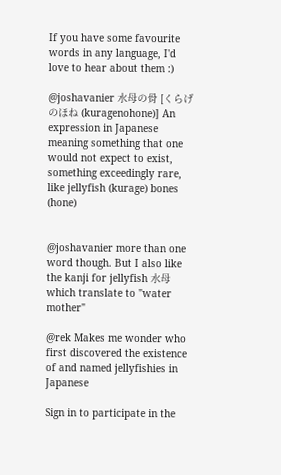If you have some favourite words in any language, I'd love to hear about them :)

@joshavanier 水母の骨 [くらげのほね (kuragenohone)] An expression in Japanese meaning something that one would not expect to exist, something exceedingly rare, like jellyfish (kurage) bones (hone)


@joshavanier more than one word though. But I also like the kanji for jellyfish 水母 which translate to "water mother"

@rek Makes me wonder who first discovered the existence of and named jellyfishies in Japanese

Sign in to participate in the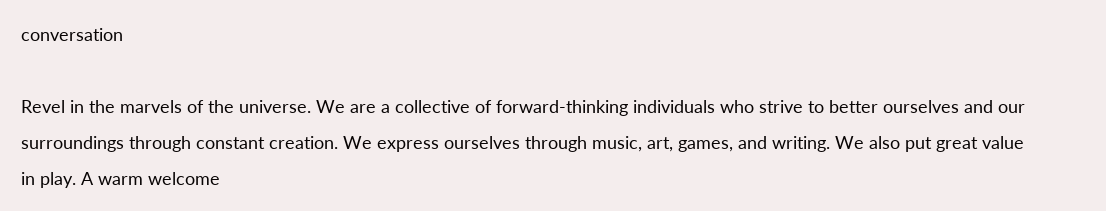conversation

Revel in the marvels of the universe. We are a collective of forward-thinking individuals who strive to better ourselves and our surroundings through constant creation. We express ourselves through music, art, games, and writing. We also put great value in play. A warm welcome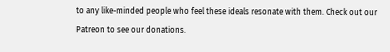to any like-minded people who feel these ideals resonate with them. Check out our Patreon to see our donations.